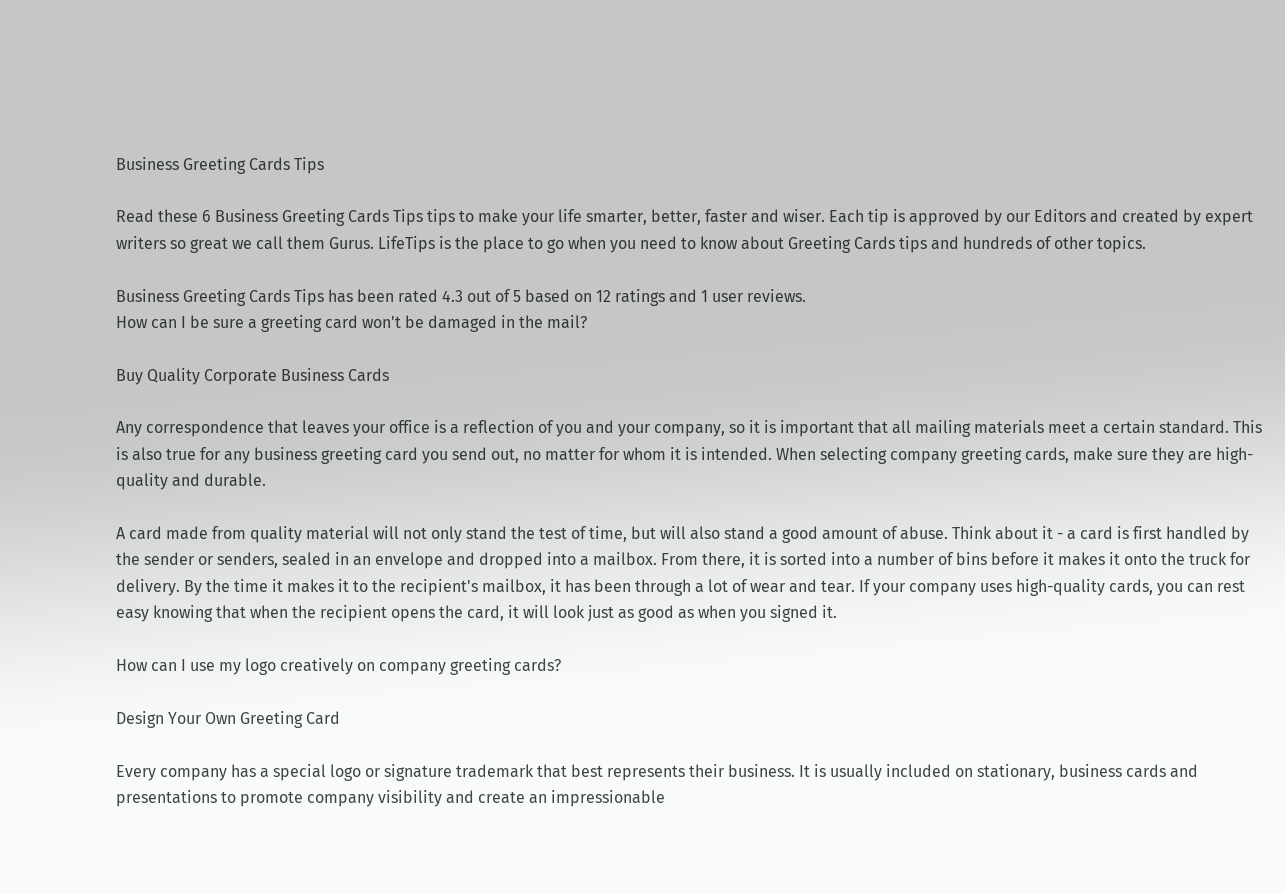Business Greeting Cards Tips

Read these 6 Business Greeting Cards Tips tips to make your life smarter, better, faster and wiser. Each tip is approved by our Editors and created by expert writers so great we call them Gurus. LifeTips is the place to go when you need to know about Greeting Cards tips and hundreds of other topics.

Business Greeting Cards Tips has been rated 4.3 out of 5 based on 12 ratings and 1 user reviews.
How can I be sure a greeting card won't be damaged in the mail?

Buy Quality Corporate Business Cards

Any correspondence that leaves your office is a reflection of you and your company, so it is important that all mailing materials meet a certain standard. This is also true for any business greeting card you send out, no matter for whom it is intended. When selecting company greeting cards, make sure they are high-quality and durable.

A card made from quality material will not only stand the test of time, but will also stand a good amount of abuse. Think about it - a card is first handled by the sender or senders, sealed in an envelope and dropped into a mailbox. From there, it is sorted into a number of bins before it makes it onto the truck for delivery. By the time it makes it to the recipient's mailbox, it has been through a lot of wear and tear. If your company uses high-quality cards, you can rest easy knowing that when the recipient opens the card, it will look just as good as when you signed it.

How can I use my logo creatively on company greeting cards?

Design Your Own Greeting Card

Every company has a special logo or signature trademark that best represents their business. It is usually included on stationary, business cards and presentations to promote company visibility and create an impressionable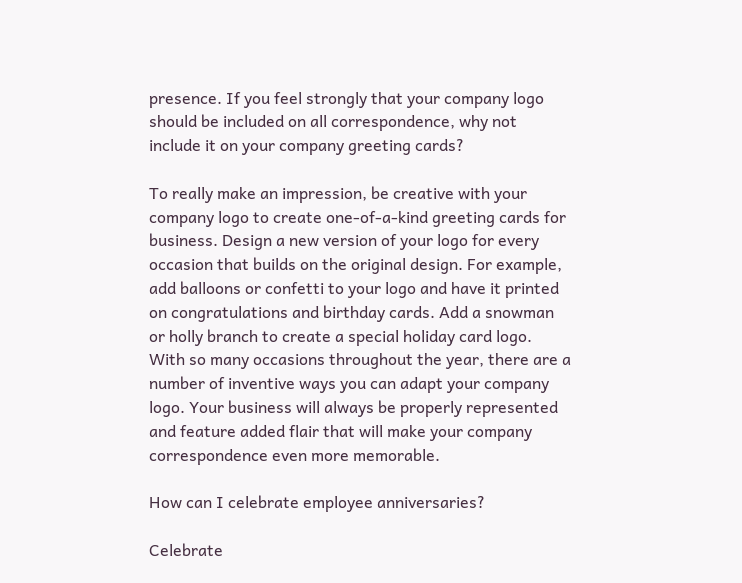presence. If you feel strongly that your company logo should be included on all correspondence, why not include it on your company greeting cards?

To really make an impression, be creative with your company logo to create one-of-a-kind greeting cards for business. Design a new version of your logo for every occasion that builds on the original design. For example, add balloons or confetti to your logo and have it printed on congratulations and birthday cards. Add a snowman or holly branch to create a special holiday card logo. With so many occasions throughout the year, there are a number of inventive ways you can adapt your company logo. Your business will always be properly represented and feature added flair that will make your company correspondence even more memorable.

How can I celebrate employee anniversaries?

Celebrate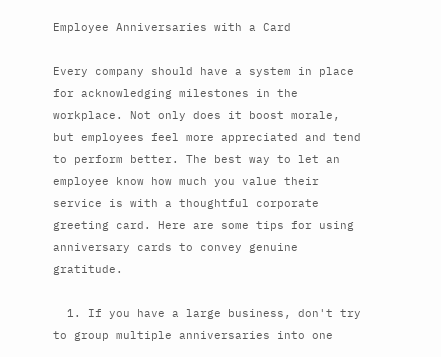Employee Anniversaries with a Card

Every company should have a system in place for acknowledging milestones in the workplace. Not only does it boost morale, but employees feel more appreciated and tend to perform better. The best way to let an employee know how much you value their service is with a thoughtful corporate greeting card. Here are some tips for using anniversary cards to convey genuine gratitude.

  1. If you have a large business, don't try to group multiple anniversaries into one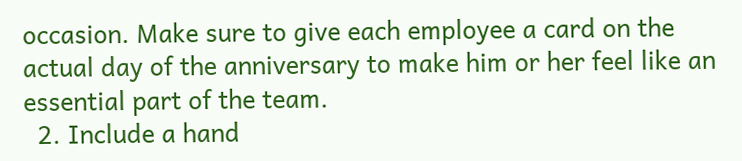occasion. Make sure to give each employee a card on the actual day of the anniversary to make him or her feel like an essential part of the team.
  2. Include a hand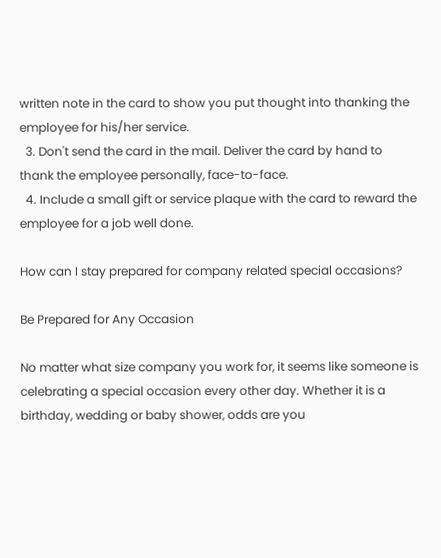written note in the card to show you put thought into thanking the employee for his/her service.
  3. Don't send the card in the mail. Deliver the card by hand to thank the employee personally, face-to-face.
  4. Include a small gift or service plaque with the card to reward the employee for a job well done.

How can I stay prepared for company related special occasions?

Be Prepared for Any Occasion

No matter what size company you work for, it seems like someone is celebrating a special occasion every other day. Whether it is a birthday, wedding or baby shower, odds are you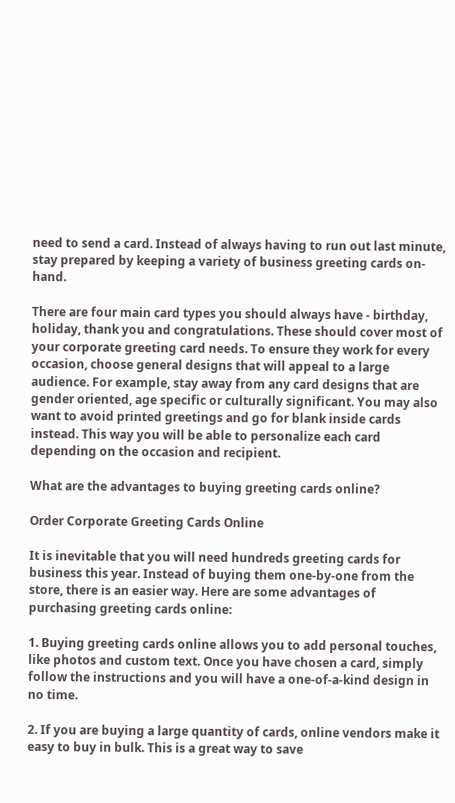need to send a card. Instead of always having to run out last minute, stay prepared by keeping a variety of business greeting cards on-hand.

There are four main card types you should always have - birthday, holiday, thank you and congratulations. These should cover most of your corporate greeting card needs. To ensure they work for every occasion, choose general designs that will appeal to a large audience. For example, stay away from any card designs that are gender oriented, age specific or culturally significant. You may also want to avoid printed greetings and go for blank inside cards instead. This way you will be able to personalize each card depending on the occasion and recipient.

What are the advantages to buying greeting cards online?

Order Corporate Greeting Cards Online

It is inevitable that you will need hundreds greeting cards for business this year. Instead of buying them one-by-one from the store, there is an easier way. Here are some advantages of purchasing greeting cards online:

1. Buying greeting cards online allows you to add personal touches, like photos and custom text. Once you have chosen a card, simply follow the instructions and you will have a one-of-a-kind design in no time.

2. If you are buying a large quantity of cards, online vendors make it easy to buy in bulk. This is a great way to save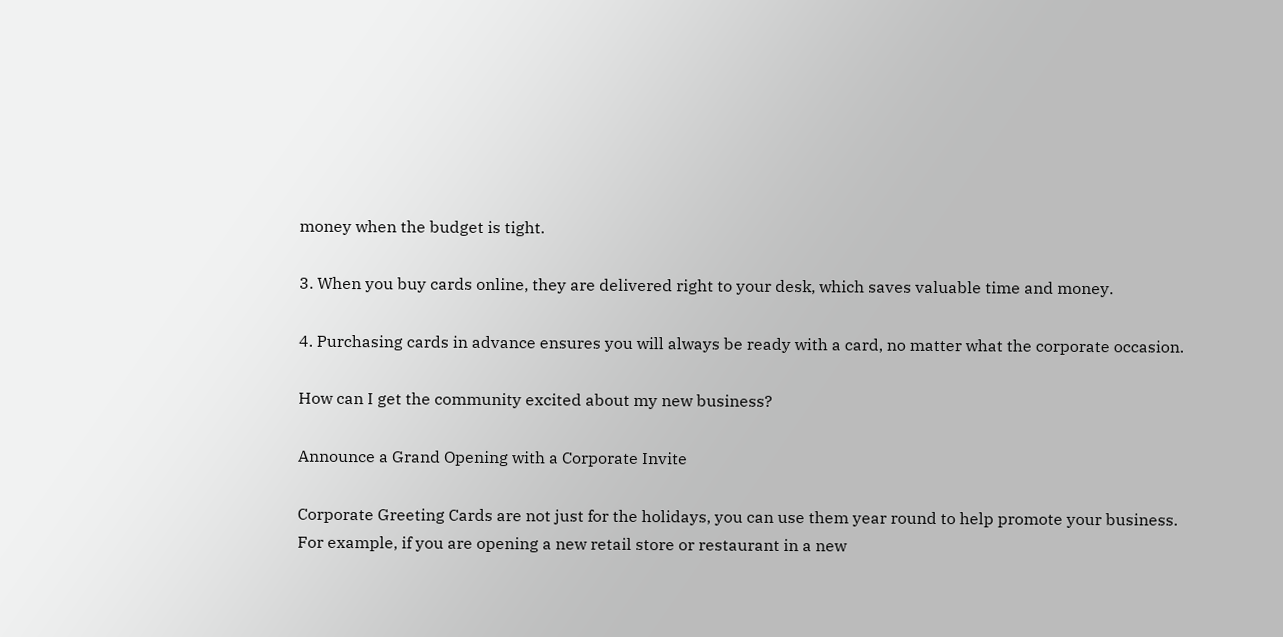money when the budget is tight.

3. When you buy cards online, they are delivered right to your desk, which saves valuable time and money.

4. Purchasing cards in advance ensures you will always be ready with a card, no matter what the corporate occasion.

How can I get the community excited about my new business?

Announce a Grand Opening with a Corporate Invite

Corporate Greeting Cards are not just for the holidays, you can use them year round to help promote your business. For example, if you are opening a new retail store or restaurant in a new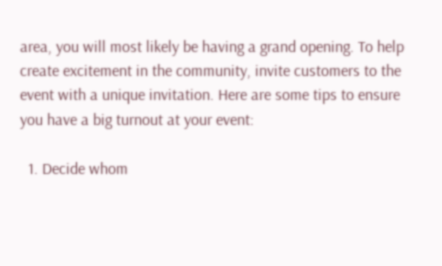area, you will most likely be having a grand opening. To help create excitement in the community, invite customers to the event with a unique invitation. Here are some tips to ensure you have a big turnout at your event:

  1. Decide whom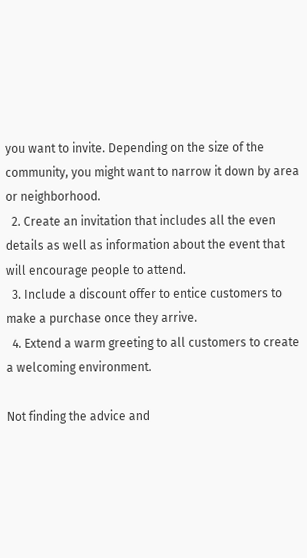you want to invite. Depending on the size of the community, you might want to narrow it down by area or neighborhood.
  2. Create an invitation that includes all the even details as well as information about the event that will encourage people to attend.
  3. Include a discount offer to entice customers to make a purchase once they arrive.
  4. Extend a warm greeting to all customers to create a welcoming environment.

Not finding the advice and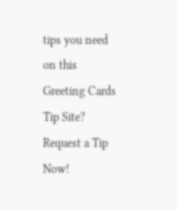tips you need on this Greeting Cards Tip Site? Request a Tip Now!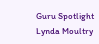Guru Spotlight
Lynda Moultry